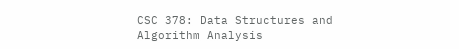CSC 378: Data Structures and Algorithm Analysis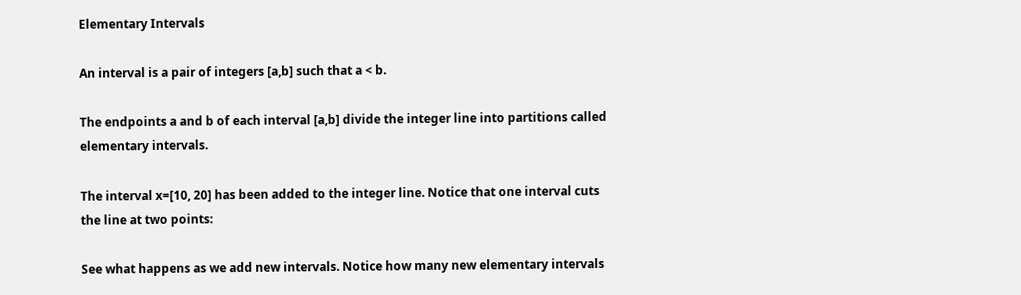Elementary Intervals

An interval is a pair of integers [a,b] such that a < b.

The endpoints a and b of each interval [a,b] divide the integer line into partitions called elementary intervals.

The interval x=[10, 20] has been added to the integer line. Notice that one interval cuts the line at two points:

See what happens as we add new intervals. Notice how many new elementary intervals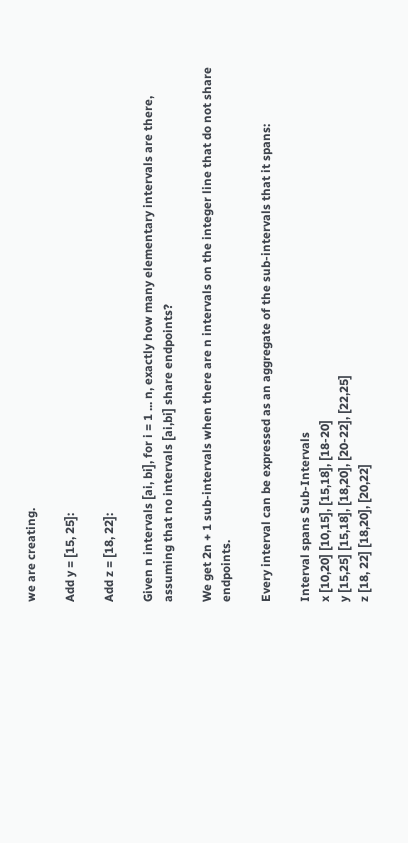we are creating.

Add y = [15, 25]:

Add z = [18, 22]:

Given n intervals [ai, bi], for i = 1 ... n, exactly how many elementary intervals are there, assuming that no intervals [ai,bi] share endpoints?

We get 2n + 1 sub-intervals when there are n intervals on the integer line that do not share endpoints.

Every interval can be expressed as an aggregate of the sub-intervals that it spans:

Interval spans Sub-Intervals
x [10,20] [10,15], [15,18], [18-20]
y [15,25] [15,18], [18,20], [20-22], [22,25]
z [18, 22] [18,20], [20,22]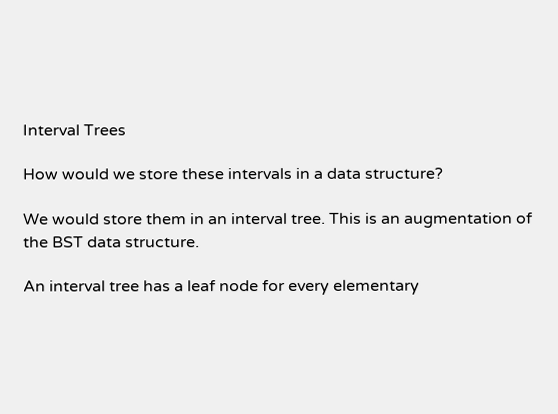Interval Trees

How would we store these intervals in a data structure?

We would store them in an interval tree. This is an augmentation of the BST data structure.

An interval tree has a leaf node for every elementary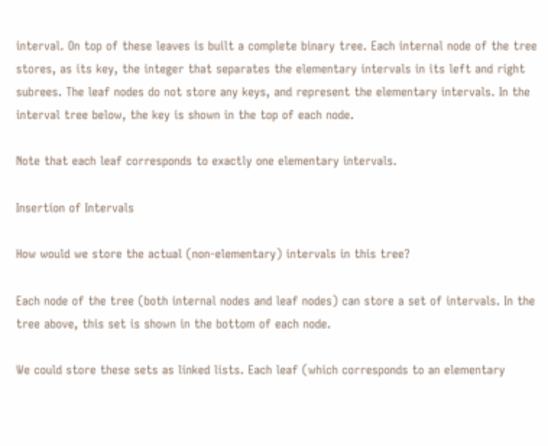interval. On top of these leaves is built a complete binary tree. Each internal node of the tree stores, as its key, the integer that separates the elementary intervals in its left and right subrees. The leaf nodes do not store any keys, and represent the elementary intervals. In the interval tree below, the key is shown in the top of each node.

Note that each leaf corresponds to exactly one elementary intervals.

Insertion of Intervals

How would we store the actual (non-elementary) intervals in this tree?

Each node of the tree (both internal nodes and leaf nodes) can store a set of intervals. In the tree above, this set is shown in the bottom of each node.

We could store these sets as linked lists. Each leaf (which corresponds to an elementary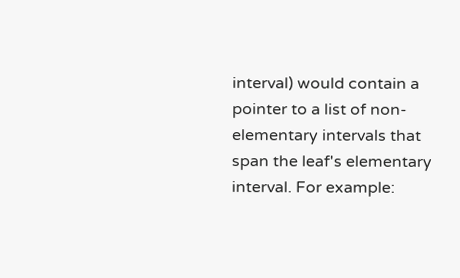interval) would contain a pointer to a list of non-elementary intervals that span the leaf's elementary interval. For example: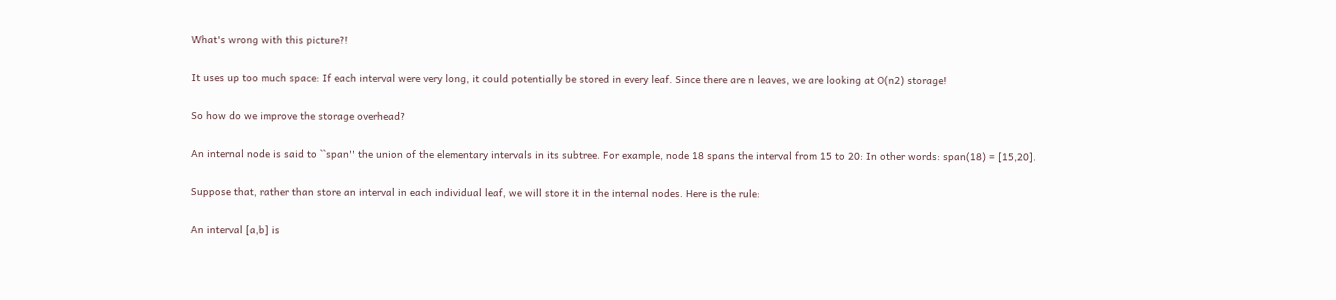What's wrong with this picture?!

It uses up too much space: If each interval were very long, it could potentially be stored in every leaf. Since there are n leaves, we are looking at O(n2) storage!

So how do we improve the storage overhead?

An internal node is said to ``span'' the union of the elementary intervals in its subtree. For example, node 18 spans the interval from 15 to 20: In other words: span(18) = [15,20].

Suppose that, rather than store an interval in each individual leaf, we will store it in the internal nodes. Here is the rule:

An interval [a,b] is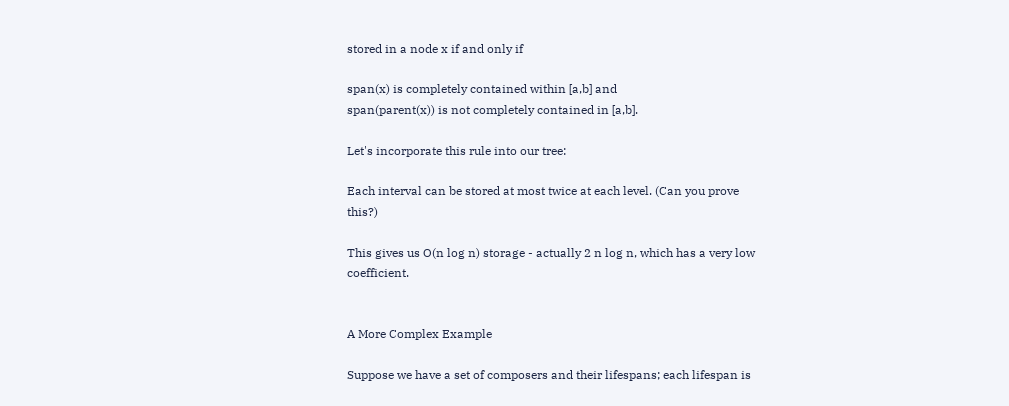stored in a node x if and only if

span(x) is completely contained within [a,b] and
span(parent(x)) is not completely contained in [a,b].

Let's incorporate this rule into our tree:

Each interval can be stored at most twice at each level. (Can you prove this?)

This gives us O(n log n) storage - actually 2 n log n, which has a very low coefficient.


A More Complex Example

Suppose we have a set of composers and their lifespans; each lifespan is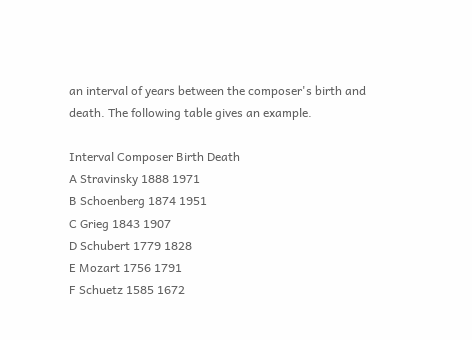an interval of years between the composer's birth and death. The following table gives an example.

Interval Composer Birth Death
A Stravinsky 1888 1971
B Schoenberg 1874 1951
C Grieg 1843 1907
D Schubert 1779 1828
E Mozart 1756 1791
F Schuetz 1585 1672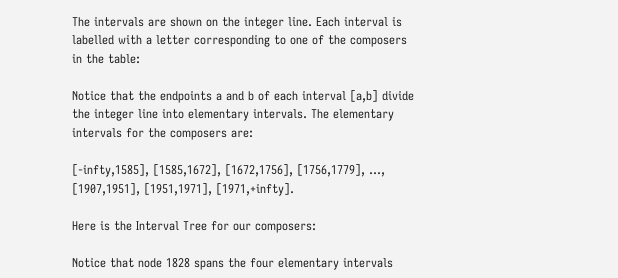The intervals are shown on the integer line. Each interval is labelled with a letter corresponding to one of the composers in the table:

Notice that the endpoints a and b of each interval [a,b] divide the integer line into elementary intervals. The elementary intervals for the composers are:

[-infty,1585], [1585,1672], [1672,1756], [1756,1779], ..., [1907,1951], [1951,1971], [1971,+infty].

Here is the Interval Tree for our composers:

Notice that node 1828 spans the four elementary intervals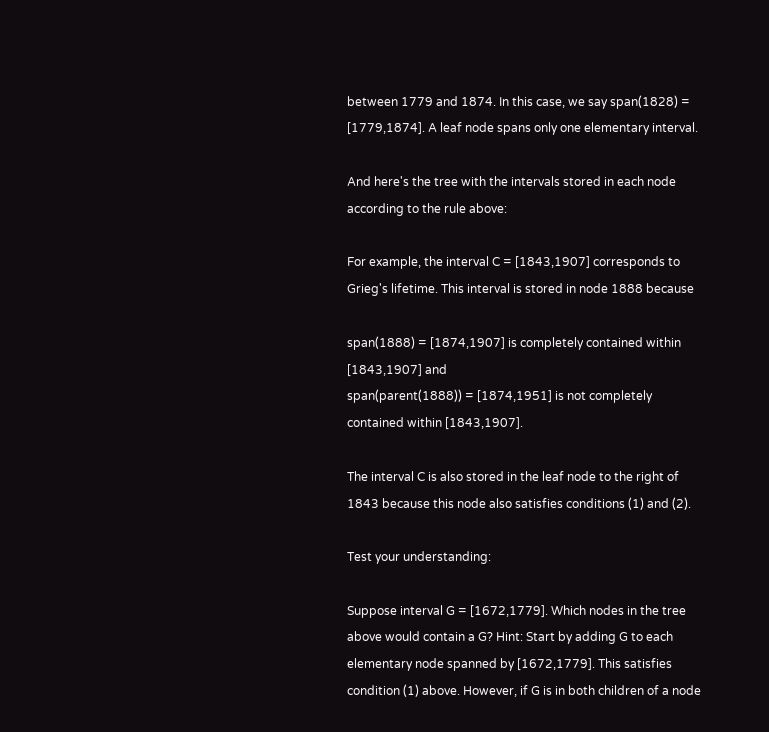between 1779 and 1874. In this case, we say span(1828) = [1779,1874]. A leaf node spans only one elementary interval.

And here's the tree with the intervals stored in each node according to the rule above:

For example, the interval C = [1843,1907] corresponds to Grieg's lifetime. This interval is stored in node 1888 because

span(1888) = [1874,1907] is completely contained within [1843,1907] and
span(parent(1888)) = [1874,1951] is not completely contained within [1843,1907].

The interval C is also stored in the leaf node to the right of 1843 because this node also satisfies conditions (1) and (2).

Test your understanding:

Suppose interval G = [1672,1779]. Which nodes in the tree above would contain a G? Hint: Start by adding G to each elementary node spanned by [1672,1779]. This satisfies condition (1) above. However, if G is in both children of a node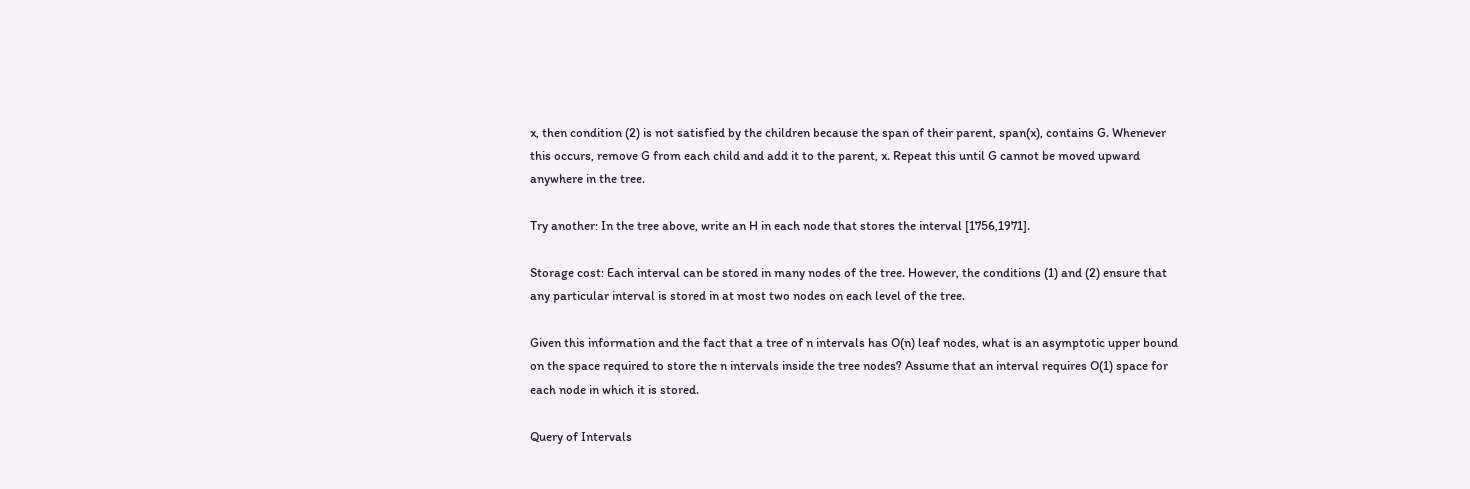x, then condition (2) is not satisfied by the children because the span of their parent, span(x), contains G. Whenever this occurs, remove G from each child and add it to the parent, x. Repeat this until G cannot be moved upward anywhere in the tree.

Try another: In the tree above, write an H in each node that stores the interval [1756,1971].

Storage cost: Each interval can be stored in many nodes of the tree. However, the conditions (1) and (2) ensure that any particular interval is stored in at most two nodes on each level of the tree.

Given this information and the fact that a tree of n intervals has O(n) leaf nodes, what is an asymptotic upper bound on the space required to store the n intervals inside the tree nodes? Assume that an interval requires O(1) space for each node in which it is stored.

Query of Intervals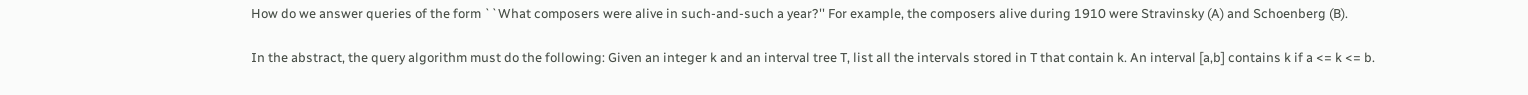How do we answer queries of the form ``What composers were alive in such-and-such a year?'' For example, the composers alive during 1910 were Stravinsky (A) and Schoenberg (B).

In the abstract, the query algorithm must do the following: Given an integer k and an interval tree T, list all the intervals stored in T that contain k. An interval [a,b] contains k if a <= k <= b.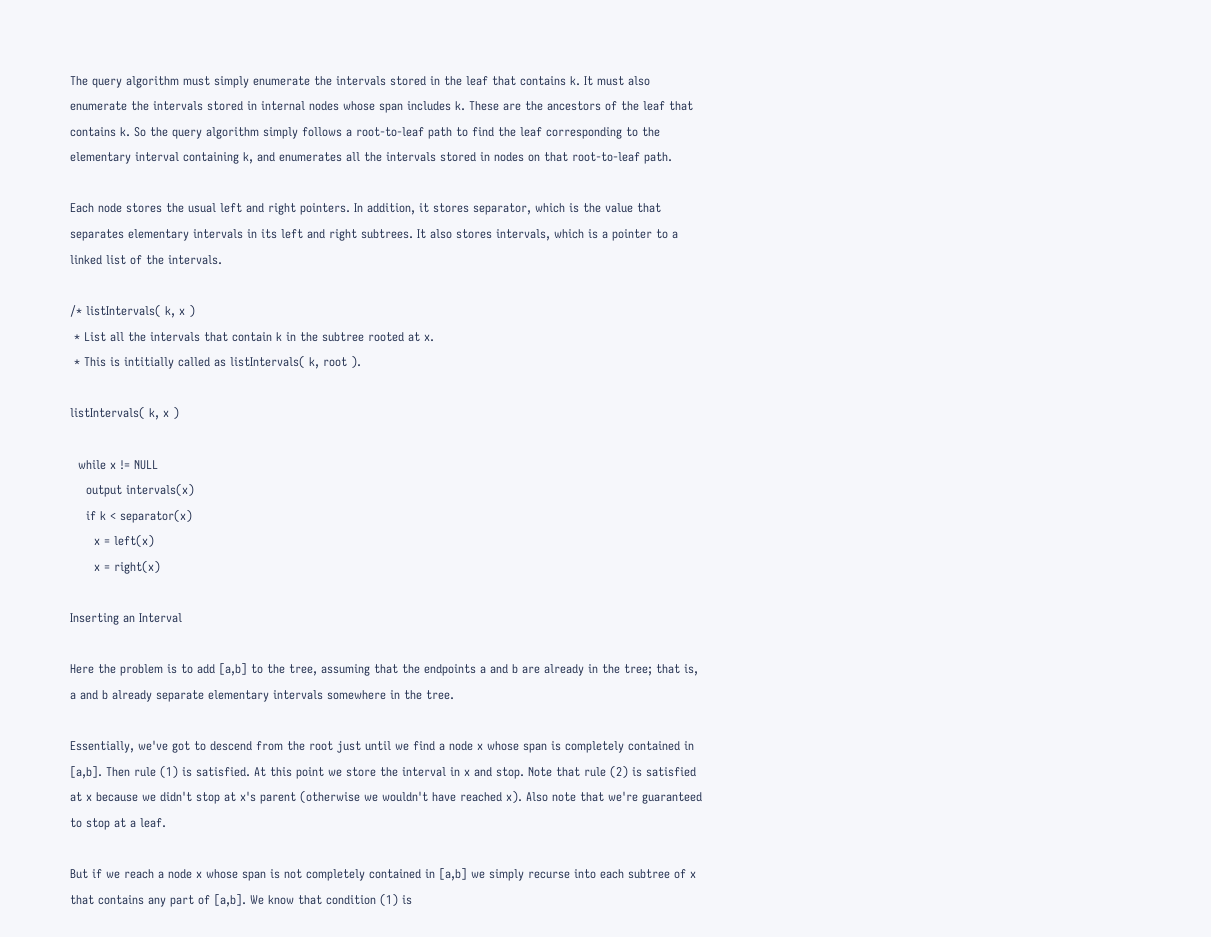The query algorithm must simply enumerate the intervals stored in the leaf that contains k. It must also enumerate the intervals stored in internal nodes whose span includes k. These are the ancestors of the leaf that contains k. So the query algorithm simply follows a root-to-leaf path to find the leaf corresponding to the elementary interval containing k, and enumerates all the intervals stored in nodes on that root-to-leaf path.

Each node stores the usual left and right pointers. In addition, it stores separator, which is the value that separates elementary intervals in its left and right subtrees. It also stores intervals, which is a pointer to a linked list of the intervals.

/* listIntervals( k, x )
 * List all the intervals that contain k in the subtree rooted at x.
 * This is intitially called as listIntervals( k, root ).

listIntervals( k, x )

  while x != NULL
    output intervals(x)
    if k < separator(x)
      x = left(x)
      x = right(x)

Inserting an Interval

Here the problem is to add [a,b] to the tree, assuming that the endpoints a and b are already in the tree; that is, a and b already separate elementary intervals somewhere in the tree.

Essentially, we've got to descend from the root just until we find a node x whose span is completely contained in [a,b]. Then rule (1) is satisfied. At this point we store the interval in x and stop. Note that rule (2) is satisfied at x because we didn't stop at x's parent (otherwise we wouldn't have reached x). Also note that we're guaranteed to stop at a leaf.

But if we reach a node x whose span is not completely contained in [a,b] we simply recurse into each subtree of x that contains any part of [a,b]. We know that condition (1) is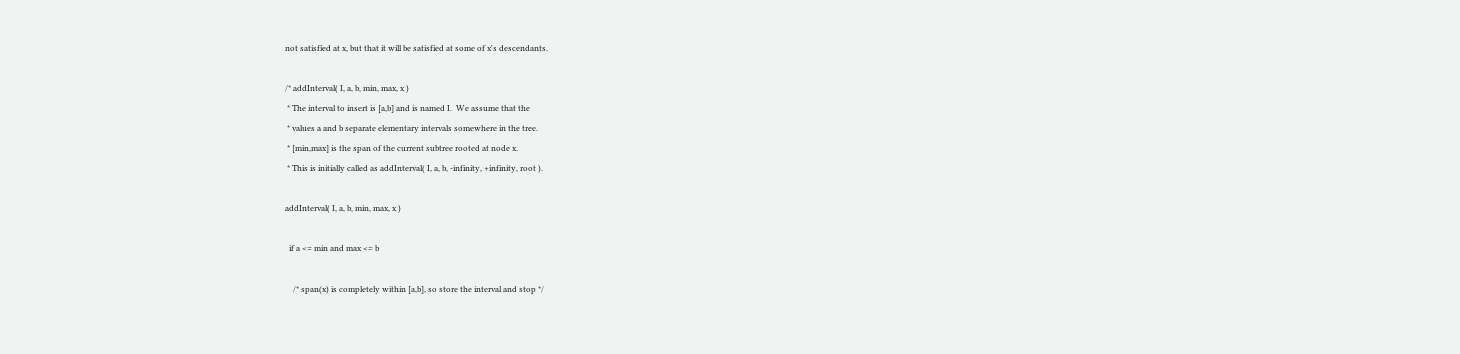not satisfied at x, but that it will be satisfied at some of x's descendants.

/* addInterval( I, a, b, min, max, x )
 * The interval to insert is [a,b] and is named I.  We assume that the
 * values a and b separate elementary intervals somewhere in the tree.
 * [min,max] is the span of the current subtree rooted at node x.
 * This is initially called as addInterval( I, a, b, -infinity, +infinity, root ).

addInterval( I, a, b, min, max, x )

  if a <= min and max <= b

    /* span(x) is completely within [a,b], so store the interval and stop */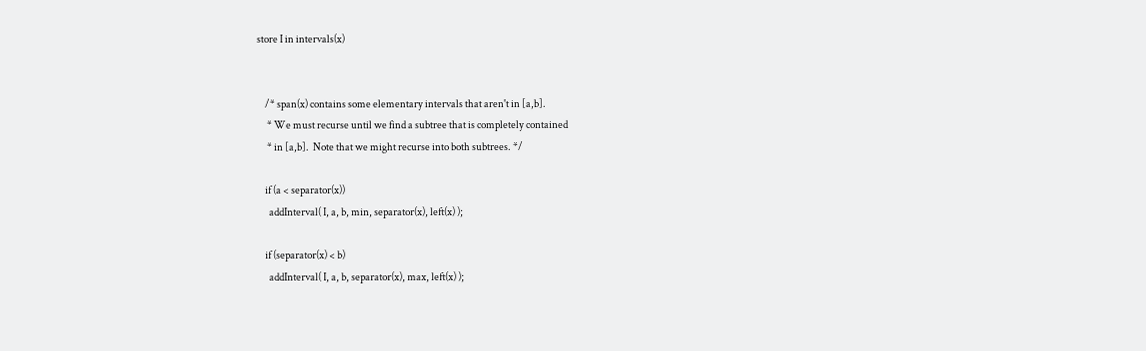store I in intervals(x)


    /* span(x) contains some elementary intervals that aren't in [a,b].
     * We must recurse until we find a subtree that is completely contained
     * in [a,b].  Note that we might recurse into both subtrees. */

    if (a < separator(x))
      addInterval( I, a, b, min, separator(x), left(x) );

    if (separator(x) < b)
      addInterval( I, a, b, separator(x), max, left(x) );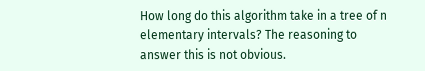How long do this algorithm take in a tree of n elementary intervals? The reasoning to answer this is not obvious.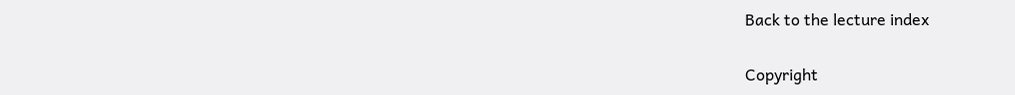Back to the lecture index

Copyright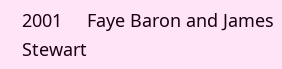2001     Faye Baron and James Stewart